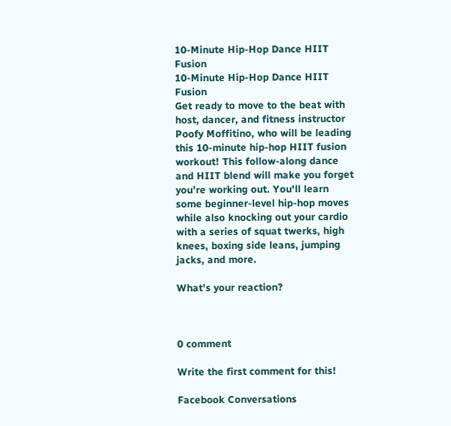10-Minute Hip-Hop Dance HIIT Fusion
10-Minute Hip-Hop Dance HIIT Fusion
Get ready to move to the beat with host, dancer, and fitness instructor Poofy Moffitino, who will be leading this 10-minute hip-hop HIIT fusion workout! This follow-along dance and HIIT blend will make you forget you’re working out. You'll learn some beginner-level hip-hop moves while also knocking out your cardio with a series of squat twerks, high knees, boxing side leans, jumping jacks, and more.

What's your reaction?



0 comment

Write the first comment for this!

Facebook Conversations